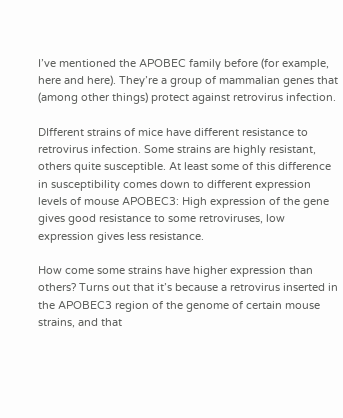I’ve mentioned the APOBEC family before (for example, here and here). They’re a group of mammalian genes that (among other things) protect against retrovirus infection.

DIfferent strains of mice have different resistance to retrovirus infection. Some strains are highly resistant, others quite susceptible. At least some of this difference in susceptibility comes down to different expression levels of mouse APOBEC3: High expression of the gene gives good resistance to some retroviruses, low expression gives less resistance.

How come some strains have higher expression than others? Turns out that it’s because a retrovirus inserted in the APOBEC3 region of the genome of certain mouse strains, and that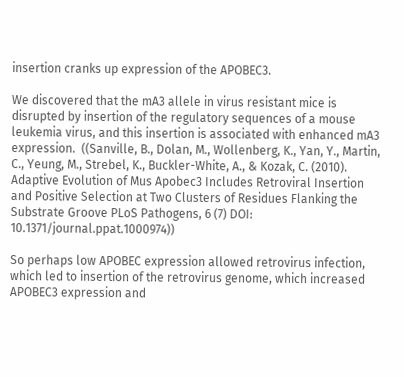insertion cranks up expression of the APOBEC3.

We discovered that the mA3 allele in virus resistant mice is disrupted by insertion of the regulatory sequences of a mouse leukemia virus, and this insertion is associated with enhanced mA3 expression.  ((Sanville, B., Dolan, M., Wollenberg, K., Yan, Y., Martin, C., Yeung, M., Strebel, K., Buckler-White, A., & Kozak, C. (2010). Adaptive Evolution of Mus Apobec3 Includes Retroviral Insertion and Positive Selection at Two Clusters of Residues Flanking the Substrate Groove PLoS Pathogens, 6 (7) DOI: 10.1371/journal.ppat.1000974))

So perhaps low APOBEC expression allowed retrovirus infection, which led to insertion of the retrovirus genome, which increased APOBEC3 expression and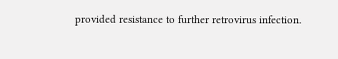provided resistance to further retrovirus infection.